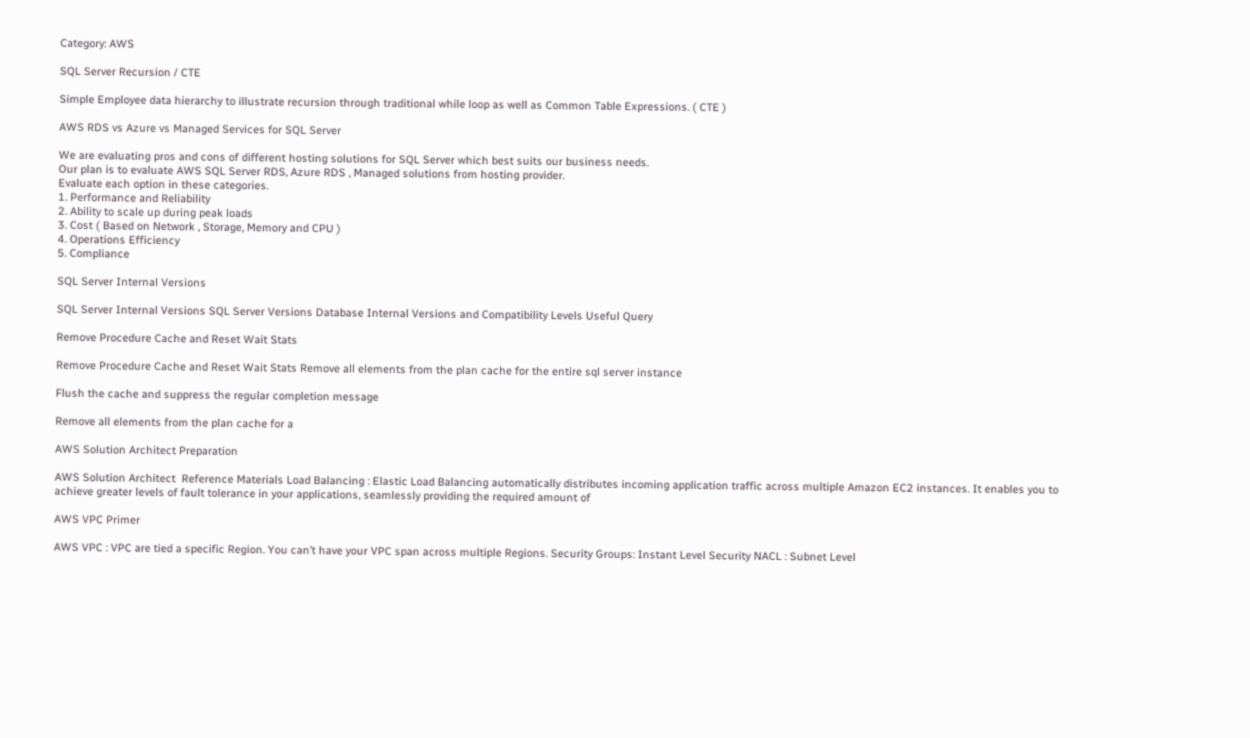Category: AWS

SQL Server Recursion / CTE

Simple Employee data hierarchy to illustrate recursion through traditional while loop as well as Common Table Expressions. ( CTE )

AWS RDS vs Azure vs Managed Services for SQL Server

We are evaluating pros and cons of different hosting solutions for SQL Server which best suits our business needs.
Our plan is to evaluate AWS SQL Server RDS, Azure RDS , Managed solutions from hosting provider.
Evaluate each option in these categories.
1. Performance and Reliability
2. Ability to scale up during peak loads
3. Cost ( Based on Network , Storage, Memory and CPU )
4. Operations Efficiency
5. Compliance

SQL Server Internal Versions

SQL Server Internal Versions SQL Server Versions Database Internal Versions and Compatibility Levels Useful Query

Remove Procedure Cache and Reset Wait Stats

Remove Procedure Cache and Reset Wait Stats Remove all elements from the plan cache for the entire sql server instance

Flush the cache and suppress the regular completion message

Remove all elements from the plan cache for a

AWS Solution Architect Preparation

AWS Solution Architect  Reference Materials Load Balancing : Elastic Load Balancing automatically distributes incoming application traffic across multiple Amazon EC2 instances. It enables you to achieve greater levels of fault tolerance in your applications, seamlessly providing the required amount of

AWS VPC Primer

AWS VPC : VPC are tied a specific Region. You can’t have your VPC span across multiple Regions. Security Groups: Instant Level Security NACL : Subnet Level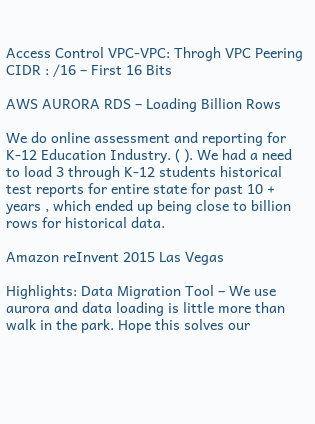Access Control VPC-VPC: Throgh VPC Peering CIDR : /16 – First 16 Bits

AWS AURORA RDS – Loading Billion Rows

We do online assessment and reporting for K-12 Education Industry. ( ). We had a need to load 3 through K-12 students historical test reports for entire state for past 10 + years , which ended up being close to billion rows for historical data.

Amazon reInvent 2015 Las Vegas

Highlights: Data Migration Tool – We use aurora and data loading is little more than  walk in the park. Hope this solves our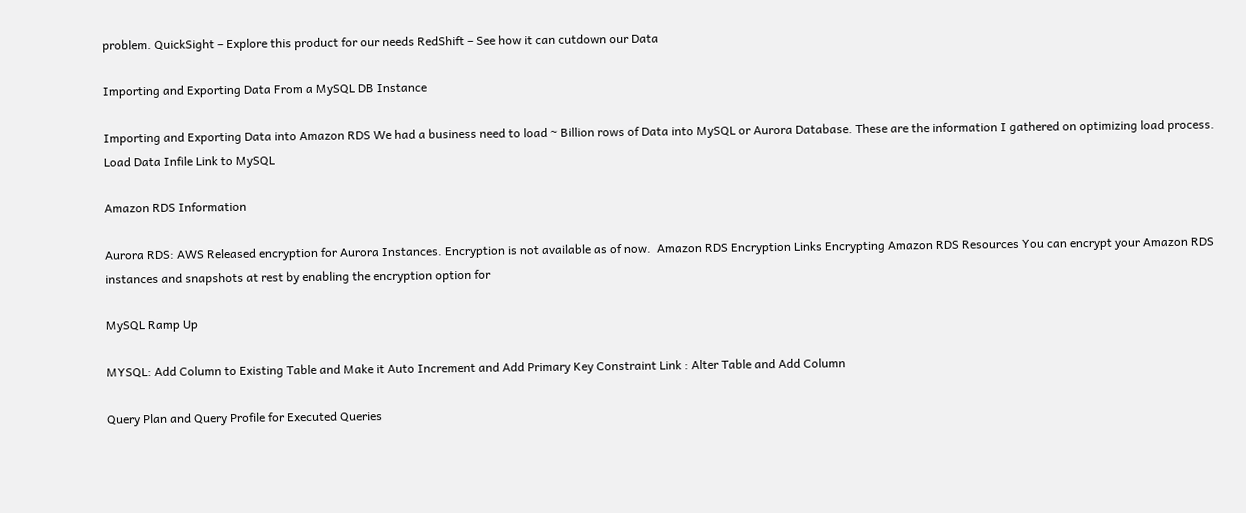problem. QuickSight – Explore this product for our needs RedShift – See how it can cutdown our Data

Importing and Exporting Data From a MySQL DB Instance

Importing and Exporting Data into Amazon RDS We had a business need to load ~ Billion rows of Data into MySQL or Aurora Database. These are the information I gathered on optimizing load process. Load Data Infile Link to MySQL

Amazon RDS Information

Aurora RDS: AWS Released encryption for Aurora Instances. Encryption is not available as of now.  Amazon RDS Encryption Links Encrypting Amazon RDS Resources You can encrypt your Amazon RDS instances and snapshots at rest by enabling the encryption option for

MySQL Ramp Up

MYSQL: Add Column to Existing Table and Make it Auto Increment and Add Primary Key Constraint Link : Alter Table and Add Column

Query Plan and Query Profile for Executed Queries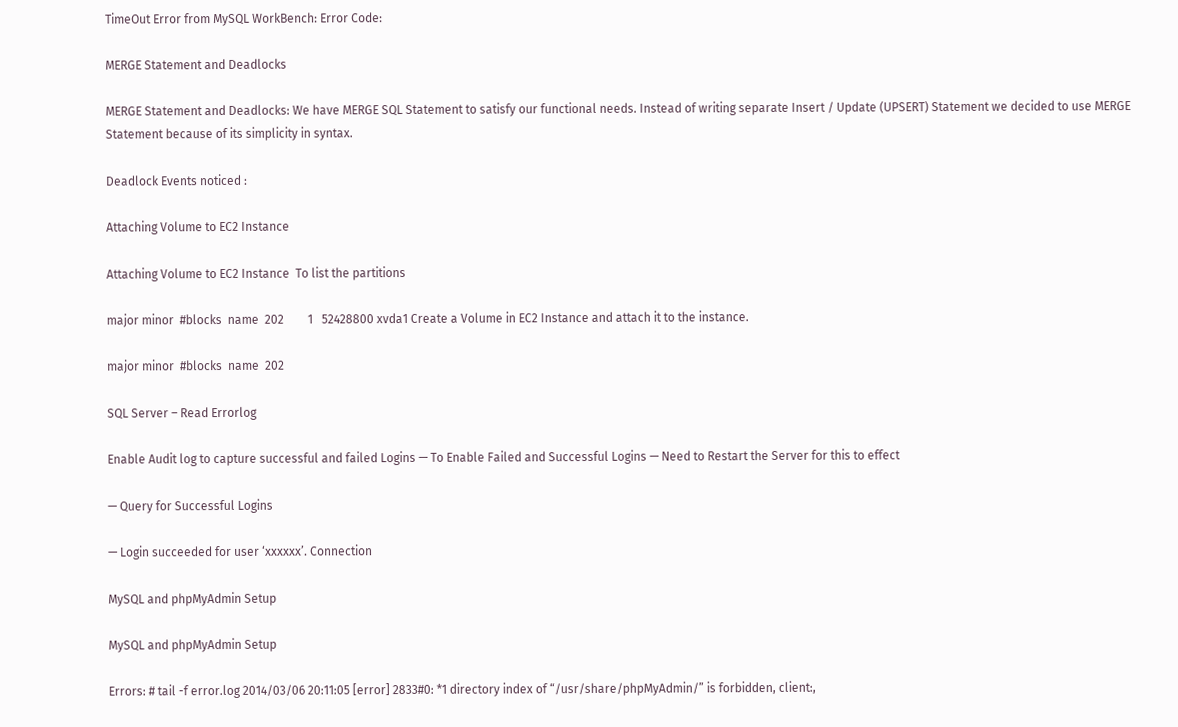TimeOut Error from MySQL WorkBench: Error Code:

MERGE Statement and Deadlocks

MERGE Statement and Deadlocks: We have MERGE SQL Statement to satisfy our functional needs. Instead of writing separate Insert / Update (UPSERT) Statement we decided to use MERGE Statement because of its simplicity in syntax.

Deadlock Events noticed :

Attaching Volume to EC2 Instance

Attaching Volume to EC2 Instance  To list the partitions

major minor  #blocks  name  202        1   52428800 xvda1 Create a Volume in EC2 Instance and attach it to the instance.

major minor  #blocks  name  202

SQL Server – Read Errorlog

Enable Audit log to capture successful and failed Logins — To Enable Failed and Successful Logins — Need to Restart the Server for this to effect

— Query for Successful Logins

— Login succeeded for user ‘xxxxxx’. Connection

MySQL and phpMyAdmin Setup

MySQL and phpMyAdmin Setup

Errors: # tail -f error.log 2014/03/06 20:11:05 [error] 2833#0: *1 directory index of “/usr/share/phpMyAdmin/” is forbidden, client:,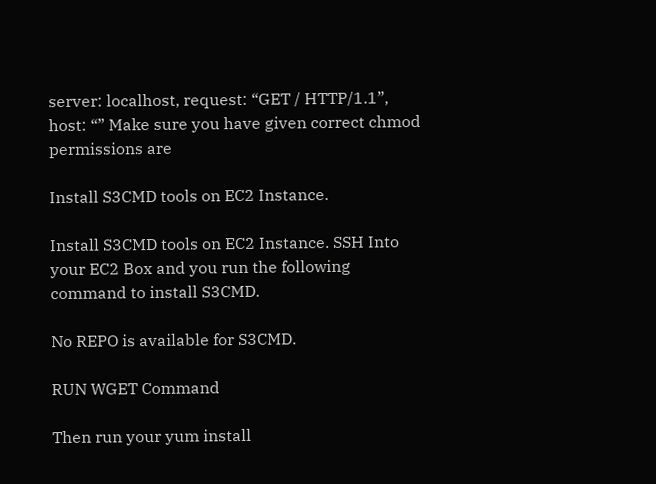server: localhost, request: “GET / HTTP/1.1”, host: “” Make sure you have given correct chmod permissions are

Install S3CMD tools on EC2 Instance.

Install S3CMD tools on EC2 Instance. SSH Into your EC2 Box and you run the following command to install S3CMD.

No REPO is available for S3CMD.

RUN WGET Command

Then run your yum install